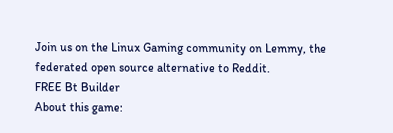Join us on the Linux Gaming community on Lemmy, the federated open source alternative to Reddit.
FREE Bt Builder
About this game: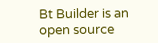Bt Builder is an open source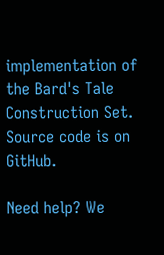implementation of the Bard's Tale Construction Set. Source code is on GitHub.

Need help? We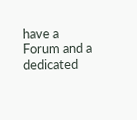have a Forum and a dedicated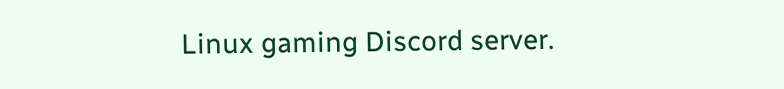Linux gaming Discord server.